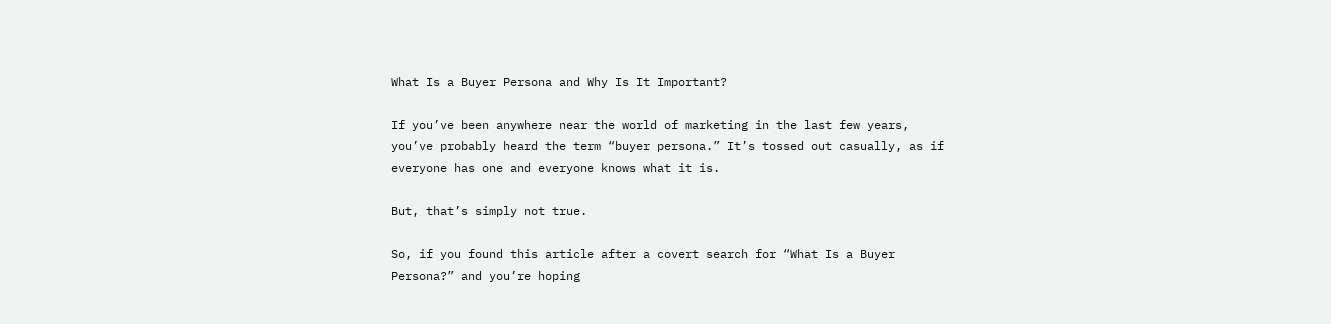What Is a Buyer Persona and Why Is It Important?

If you’ve been anywhere near the world of marketing in the last few years, you’ve probably heard the term “buyer persona.” It’s tossed out casually, as if everyone has one and everyone knows what it is.

But, that’s simply not true.

So, if you found this article after a covert search for “What Is a Buyer Persona?” and you’re hoping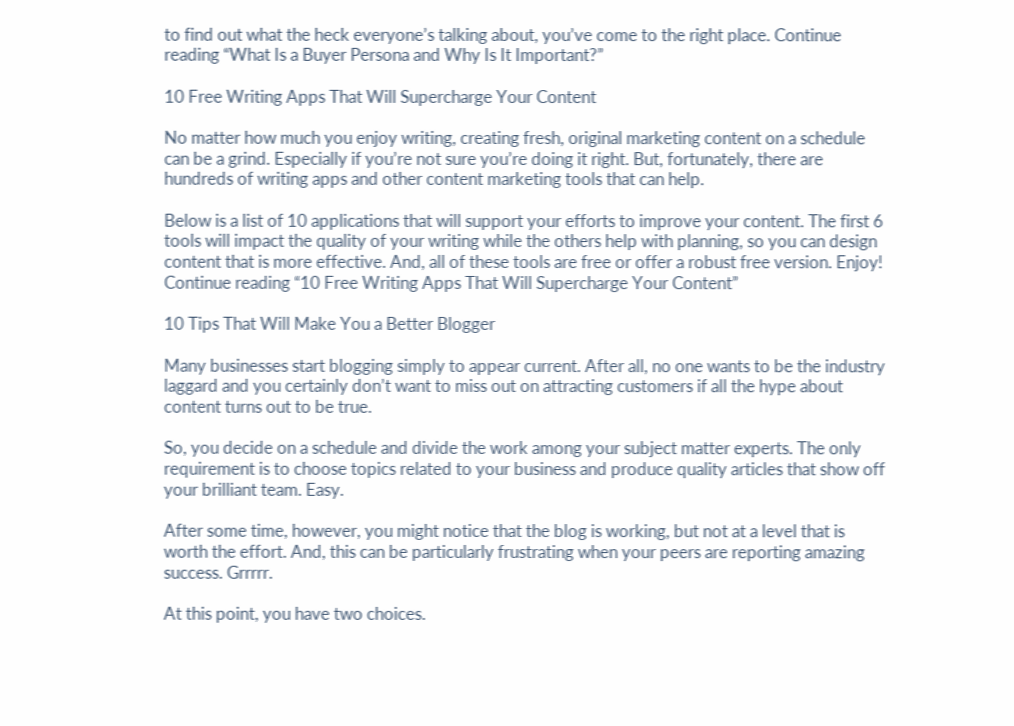to find out what the heck everyone’s talking about, you’ve come to the right place. Continue reading “What Is a Buyer Persona and Why Is It Important?”

10 Free Writing Apps That Will Supercharge Your Content

No matter how much you enjoy writing, creating fresh, original marketing content on a schedule can be a grind. Especially if you’re not sure you’re doing it right. But, fortunately, there are hundreds of writing apps and other content marketing tools that can help.

Below is a list of 10 applications that will support your efforts to improve your content. The first 6 tools will impact the quality of your writing while the others help with planning, so you can design content that is more effective. And, all of these tools are free or offer a robust free version. Enjoy! Continue reading “10 Free Writing Apps That Will Supercharge Your Content”

10 Tips That Will Make You a Better Blogger

Many businesses start blogging simply to appear current. After all, no one wants to be the industry laggard and you certainly don’t want to miss out on attracting customers if all the hype about content turns out to be true.

So, you decide on a schedule and divide the work among your subject matter experts. The only requirement is to choose topics related to your business and produce quality articles that show off your brilliant team. Easy.

After some time, however, you might notice that the blog is working, but not at a level that is worth the effort. And, this can be particularly frustrating when your peers are reporting amazing success. Grrrrr.

At this point, you have two choices.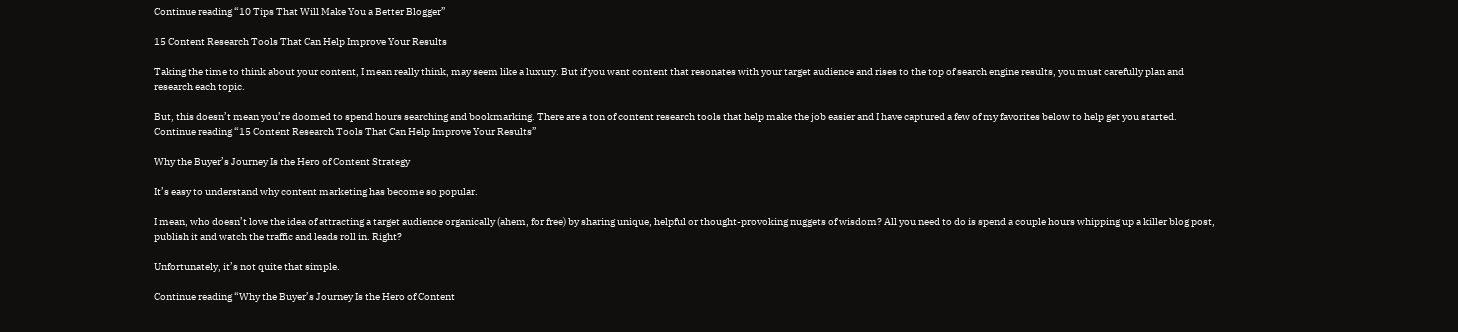Continue reading “10 Tips That Will Make You a Better Blogger”

15 Content Research Tools That Can Help Improve Your Results

Taking the time to think about your content, I mean really think, may seem like a luxury. But if you want content that resonates with your target audience and rises to the top of search engine results, you must carefully plan and research each topic.

But, this doesn’t mean you’re doomed to spend hours searching and bookmarking. There are a ton of content research tools that help make the job easier and I have captured a few of my favorites below to help get you started. Continue reading “15 Content Research Tools That Can Help Improve Your Results”

Why the Buyer’s Journey Is the Hero of Content Strategy

It’s easy to understand why content marketing has become so popular.

I mean, who doesn’t love the idea of attracting a target audience organically (ahem, for free) by sharing unique, helpful or thought-provoking nuggets of wisdom? All you need to do is spend a couple hours whipping up a killer blog post, publish it and watch the traffic and leads roll in. Right?

Unfortunately, it’s not quite that simple.

Continue reading “Why the Buyer’s Journey Is the Hero of Content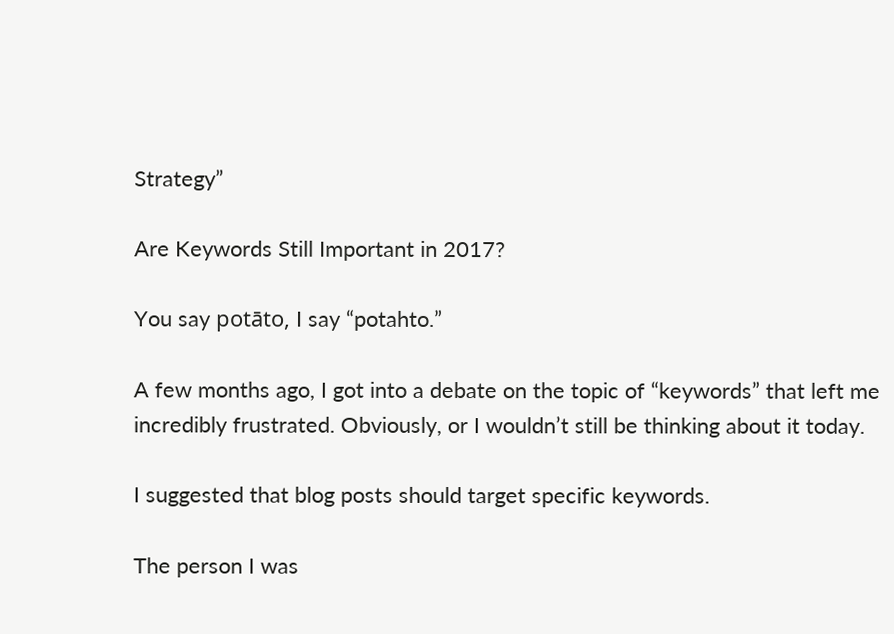Strategy”

Are Keywords Still Important in 2017?

You say potāto, I say “potahto.”

A few months ago, I got into a debate on the topic of “keywords” that left me incredibly frustrated. Obviously, or I wouldn’t still be thinking about it today.

I suggested that blog posts should target specific keywords.

The person I was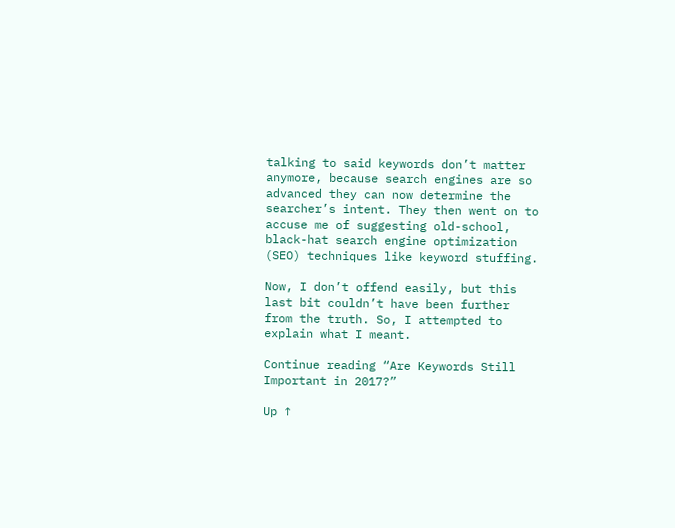talking to said keywords don’t matter anymore, because search engines are so advanced they can now determine the searcher’s intent. They then went on to accuse me of suggesting old-school, black-hat search engine optimization (SEO) techniques like keyword stuffing.

Now, I don’t offend easily, but this last bit couldn’t have been further from the truth. So, I attempted to explain what I meant.

Continue reading “Are Keywords Still Important in 2017?”

Up ↑